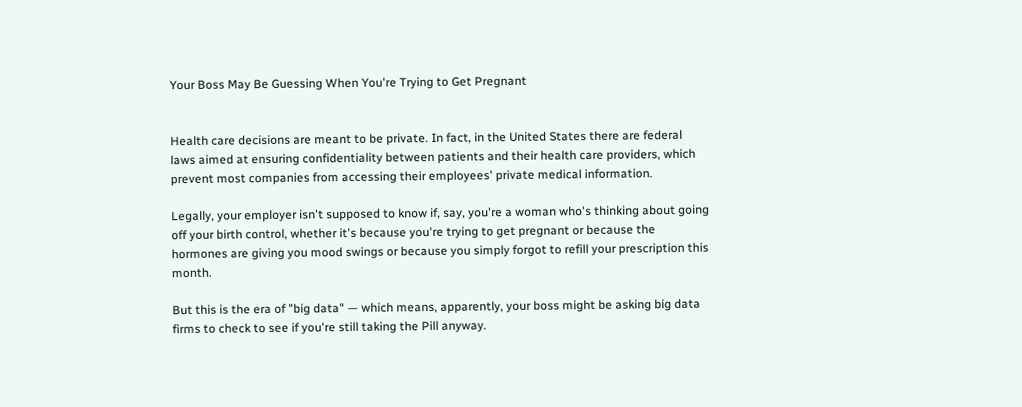Your Boss May Be Guessing When You're Trying to Get Pregnant


Health care decisions are meant to be private. In fact, in the United States there are federal laws aimed at ensuring confidentiality between patients and their health care providers, which prevent most companies from accessing their employees' private medical information.

Legally, your employer isn't supposed to know if, say, you're a woman who's thinking about going off your birth control, whether it's because you're trying to get pregnant or because the hormones are giving you mood swings or because you simply forgot to refill your prescription this month.

But this is the era of "big data" — which means, apparently, your boss might be asking big data firms to check to see if you're still taking the Pill anyway.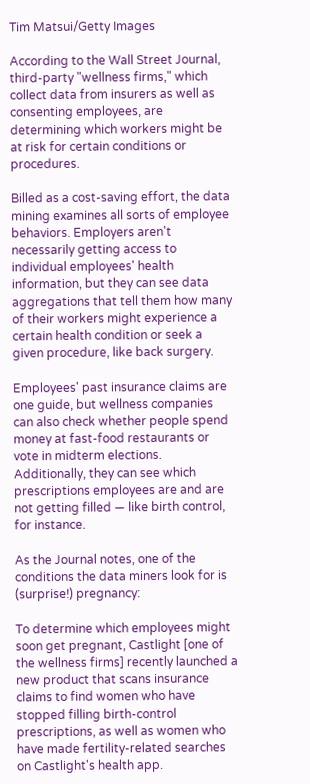Tim Matsui/Getty Images

According to the Wall Street Journal, third-party "wellness firms," which collect data from insurers as well as consenting employees, are determining which workers might be at risk for certain conditions or procedures.

Billed as a cost-saving effort, the data mining examines all sorts of employee behaviors. Employers aren't necessarily getting access to individual employees' health information, but they can see data aggregations that tell them how many of their workers might experience a certain health condition or seek a given procedure, like back surgery.

Employees' past insurance claims are one guide, but wellness companies can also check whether people spend money at fast-food restaurants or vote in midterm elections. Additionally, they can see which prescriptions employees are and are not getting filled — like birth control, for instance.

As the Journal notes, one of the conditions the data miners look for is (surprise!) pregnancy:

To determine which employees might soon get pregnant, Castlight [one of the wellness firms] recently launched a new product that scans insurance claims to find women who have stopped filling birth-control prescriptions, as well as women who have made fertility-related searches on Castlight's health app.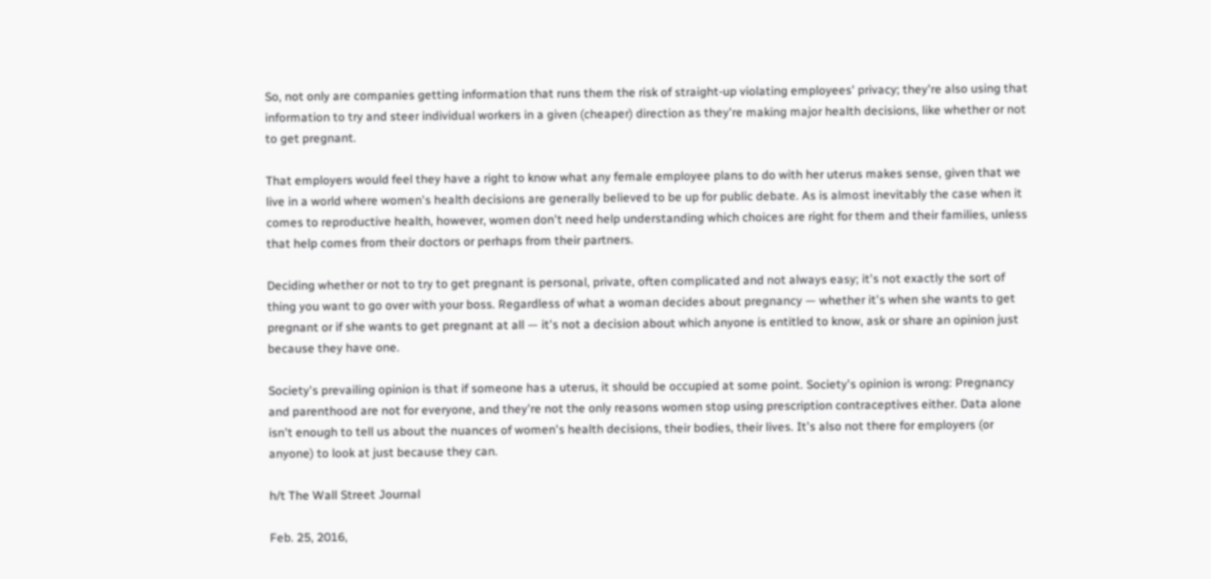So, not only are companies getting information that runs them the risk of straight-up violating employees' privacy; they're also using that information to try and steer individual workers in a given (cheaper) direction as they're making major health decisions, like whether or not to get pregnant.

That employers would feel they have a right to know what any female employee plans to do with her uterus makes sense, given that we live in a world where women's health decisions are generally believed to be up for public debate. As is almost inevitably the case when it comes to reproductive health, however, women don't need help understanding which choices are right for them and their families, unless that help comes from their doctors or perhaps from their partners.

Deciding whether or not to try to get pregnant is personal, private, often complicated and not always easy; it's not exactly the sort of thing you want to go over with your boss. Regardless of what a woman decides about pregnancy — whether it's when she wants to get pregnant or if she wants to get pregnant at all — it's not a decision about which anyone is entitled to know, ask or share an opinion just because they have one.

Society's prevailing opinion is that if someone has a uterus, it should be occupied at some point. Society's opinion is wrong: Pregnancy and parenthood are not for everyone, and they're not the only reasons women stop using prescription contraceptives either. Data alone isn't enough to tell us about the nuances of women's health decisions, their bodies, their lives. It's also not there for employers (or anyone) to look at just because they can.

h/t The Wall Street Journal

Feb. 25, 2016,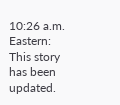10:26 a.m. Eastern: This story has been updated.